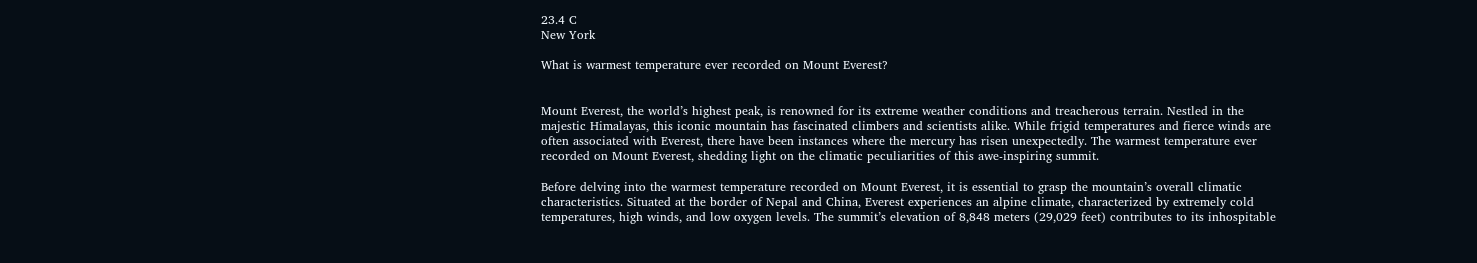23.4 C
New York

What is warmest temperature ever recorded on Mount Everest?


Mount Everest, the world’s highest peak, is renowned for its extreme weather conditions and treacherous terrain. Nestled in the majestic Himalayas, this iconic mountain has fascinated climbers and scientists alike. While frigid temperatures and fierce winds are often associated with Everest, there have been instances where the mercury has risen unexpectedly. The warmest temperature ever recorded on Mount Everest, shedding light on the climatic peculiarities of this awe-inspiring summit.

Before delving into the warmest temperature recorded on Mount Everest, it is essential to grasp the mountain’s overall climatic characteristics. Situated at the border of Nepal and China, Everest experiences an alpine climate, characterized by extremely cold temperatures, high winds, and low oxygen levels. The summit’s elevation of 8,848 meters (29,029 feet) contributes to its inhospitable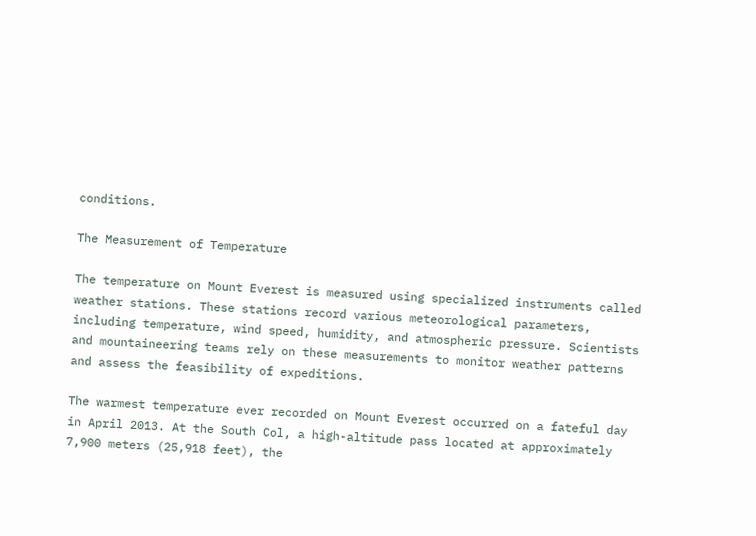conditions.

The Measurement of Temperature

The temperature on Mount Everest is measured using specialized instruments called weather stations. These stations record various meteorological parameters, including temperature, wind speed, humidity, and atmospheric pressure. Scientists and mountaineering teams rely on these measurements to monitor weather patterns and assess the feasibility of expeditions.

The warmest temperature ever recorded on Mount Everest occurred on a fateful day in April 2013. At the South Col, a high-altitude pass located at approximately 7,900 meters (25,918 feet), the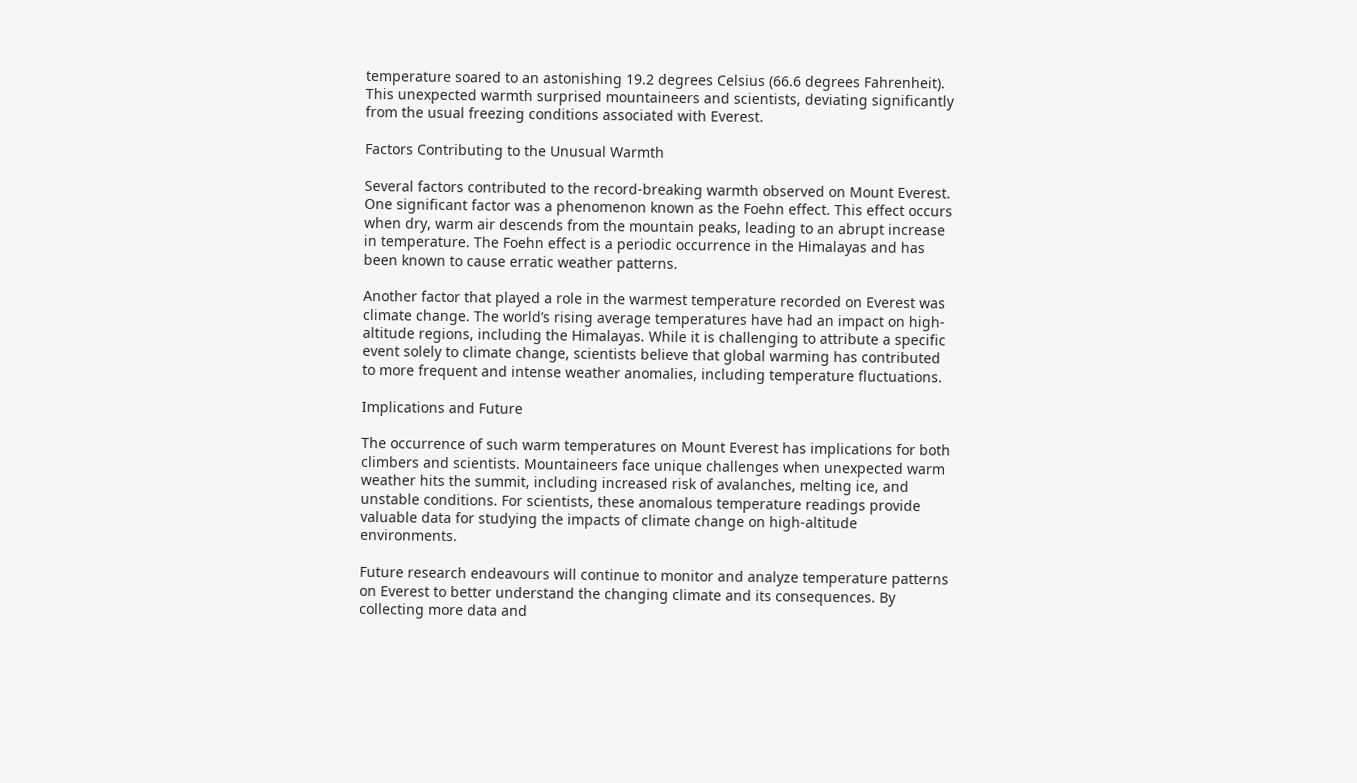temperature soared to an astonishing 19.2 degrees Celsius (66.6 degrees Fahrenheit). This unexpected warmth surprised mountaineers and scientists, deviating significantly from the usual freezing conditions associated with Everest.

Factors Contributing to the Unusual Warmth

Several factors contributed to the record-breaking warmth observed on Mount Everest. One significant factor was a phenomenon known as the Foehn effect. This effect occurs when dry, warm air descends from the mountain peaks, leading to an abrupt increase in temperature. The Foehn effect is a periodic occurrence in the Himalayas and has been known to cause erratic weather patterns.

Another factor that played a role in the warmest temperature recorded on Everest was climate change. The world’s rising average temperatures have had an impact on high-altitude regions, including the Himalayas. While it is challenging to attribute a specific event solely to climate change, scientists believe that global warming has contributed to more frequent and intense weather anomalies, including temperature fluctuations.

Implications and Future

The occurrence of such warm temperatures on Mount Everest has implications for both climbers and scientists. Mountaineers face unique challenges when unexpected warm weather hits the summit, including increased risk of avalanches, melting ice, and unstable conditions. For scientists, these anomalous temperature readings provide valuable data for studying the impacts of climate change on high-altitude environments.

Future research endeavours will continue to monitor and analyze temperature patterns on Everest to better understand the changing climate and its consequences. By collecting more data and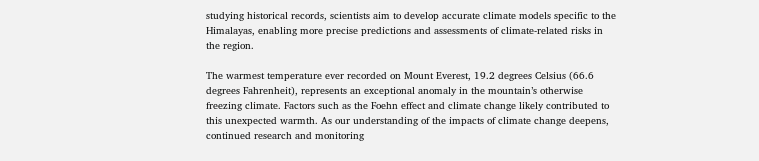studying historical records, scientists aim to develop accurate climate models specific to the Himalayas, enabling more precise predictions and assessments of climate-related risks in the region.

The warmest temperature ever recorded on Mount Everest, 19.2 degrees Celsius (66.6 degrees Fahrenheit), represents an exceptional anomaly in the mountain’s otherwise freezing climate. Factors such as the Foehn effect and climate change likely contributed to this unexpected warmth. As our understanding of the impacts of climate change deepens, continued research and monitoring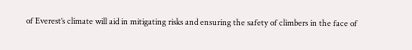of Everest’s climate will aid in mitigating risks and ensuring the safety of climbers in the face of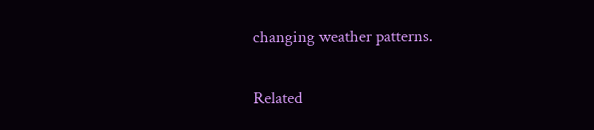changing weather patterns.

Related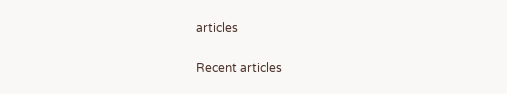articles

Recent articles